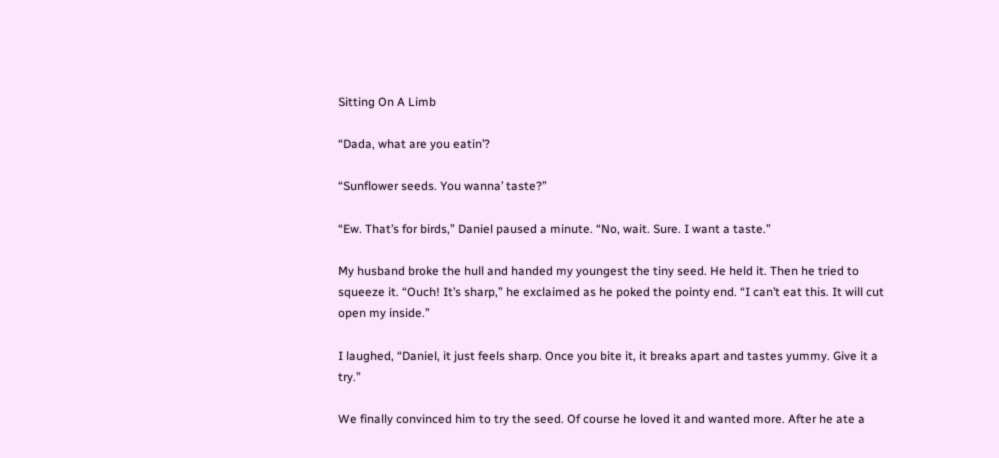Sitting On A Limb

“Dada, what are you eatin’?

“Sunflower seeds. You wanna’ taste?”

“Ew. That’s for birds,” Daniel paused a minute. “No, wait. Sure. I want a taste.”

My husband broke the hull and handed my youngest the tiny seed. He held it. Then he tried to squeeze it. “Ouch! It’s sharp,” he exclaimed as he poked the pointy end. “I can’t eat this. It will cut open my inside.”

I laughed, “Daniel, it just feels sharp. Once you bite it, it breaks apart and tastes yummy. Give it a try.”

We finally convinced him to try the seed. Of course he loved it and wanted more. After he ate a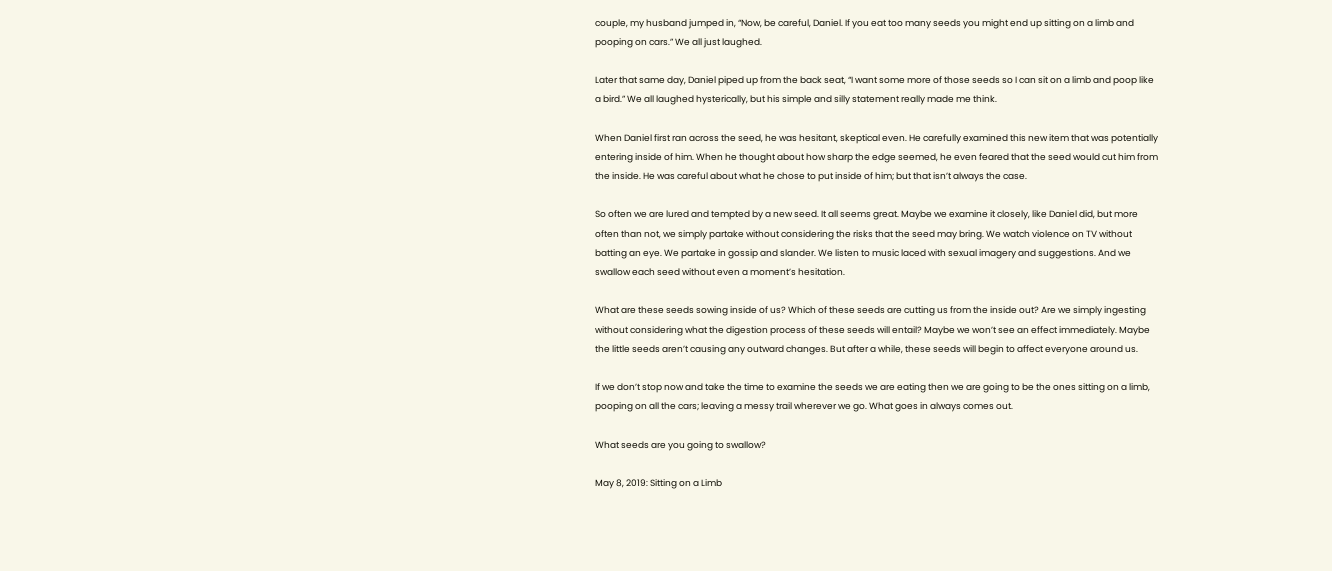couple, my husband jumped in, “Now, be careful, Daniel. If you eat too many seeds you might end up sitting on a limb and pooping on cars.” We all just laughed.

Later that same day, Daniel piped up from the back seat, “I want some more of those seeds so I can sit on a limb and poop like a bird.” We all laughed hysterically, but his simple and silly statement really made me think.

When Daniel first ran across the seed, he was hesitant, skeptical even. He carefully examined this new item that was potentially entering inside of him. When he thought about how sharp the edge seemed, he even feared that the seed would cut him from the inside. He was careful about what he chose to put inside of him; but that isn’t always the case.

So often we are lured and tempted by a new seed. It all seems great. Maybe we examine it closely, like Daniel did, but more often than not, we simply partake without considering the risks that the seed may bring. We watch violence on TV without batting an eye. We partake in gossip and slander. We listen to music laced with sexual imagery and suggestions. And we swallow each seed without even a moment’s hesitation.

What are these seeds sowing inside of us? Which of these seeds are cutting us from the inside out? Are we simply ingesting without considering what the digestion process of these seeds will entail? Maybe we won’t see an effect immediately. Maybe the little seeds aren’t causing any outward changes. But after a while, these seeds will begin to affect everyone around us.

If we don’t stop now and take the time to examine the seeds we are eating then we are going to be the ones sitting on a limb, pooping on all the cars; leaving a messy trail wherever we go. What goes in always comes out.

What seeds are you going to swallow?

May 8, 2019: Sitting on a Limb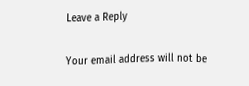Leave a Reply

Your email address will not be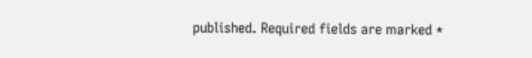published. Required fields are marked *